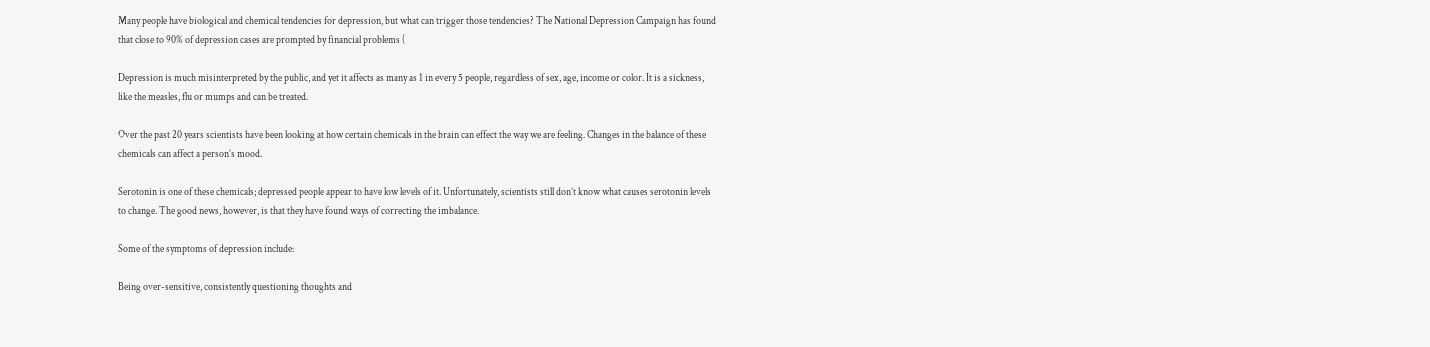Many people have biological and chemical tendencies for depression, but what can trigger those tendencies? The National Depression Campaign has found that close to 90% of depression cases are prompted by financial problems (

Depression is much misinterpreted by the public, and yet it affects as many as 1 in every 5 people, regardless of sex, age, income or color. It is a sickness, like the measles, flu or mumps and can be treated.

Over the past 20 years scientists have been looking at how certain chemicals in the brain can effect the way we are feeling. Changes in the balance of these chemicals can affect a person’s mood.

Serotonin is one of these chemicals; depressed people appear to have low levels of it. Unfortunately, scientists still don’t know what causes serotonin levels to change. The good news, however, is that they have found ways of correcting the imbalance.

Some of the symptoms of depression include:

Being over-sensitive, consistently questioning thoughts and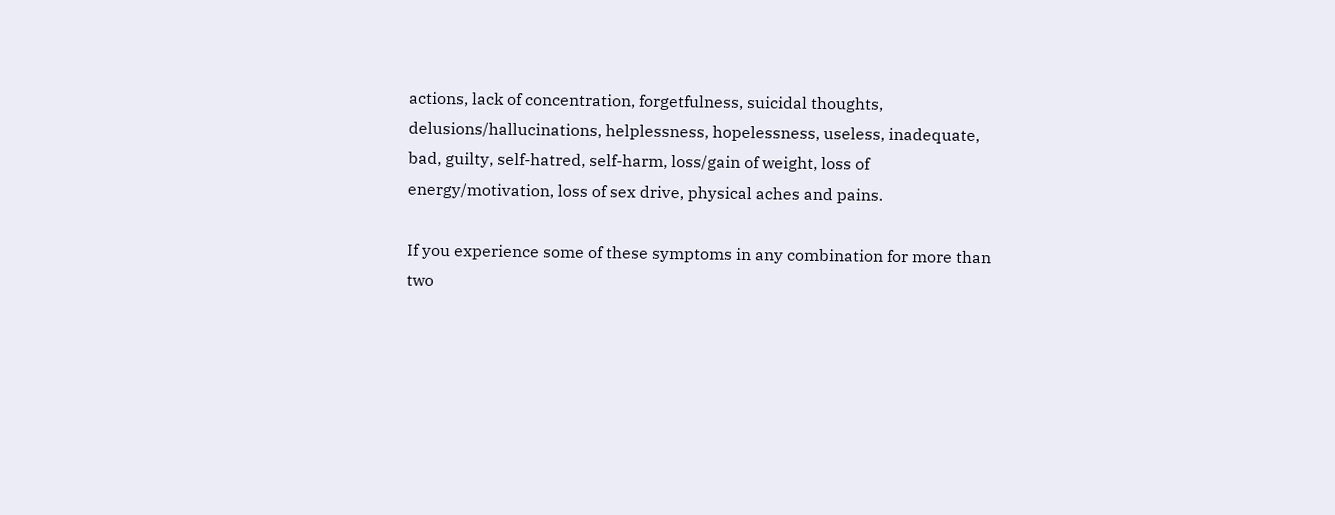actions, lack of concentration, forgetfulness, suicidal thoughts, delusions/hallucinations, helplessness, hopelessness, useless, inadequate, bad, guilty, self-hatred, self-harm, loss/gain of weight, loss of energy/motivation, loss of sex drive, physical aches and pains.

If you experience some of these symptoms in any combination for more than two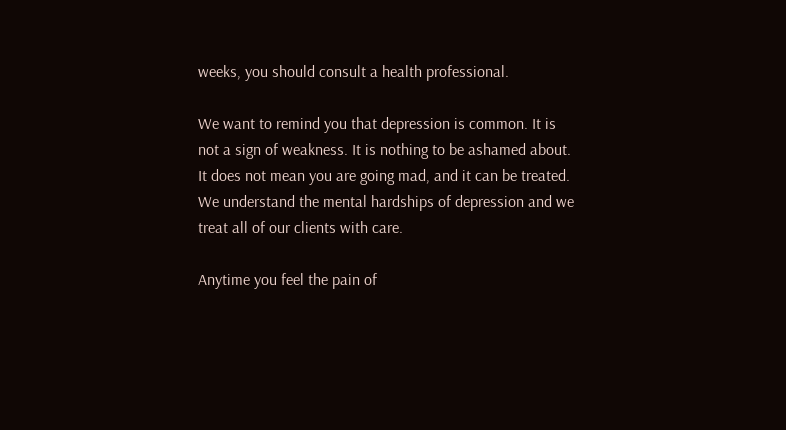weeks, you should consult a health professional.

We want to remind you that depression is common. It is not a sign of weakness. It is nothing to be ashamed about. It does not mean you are going mad, and it can be treated. We understand the mental hardships of depression and we treat all of our clients with care.

Anytime you feel the pain of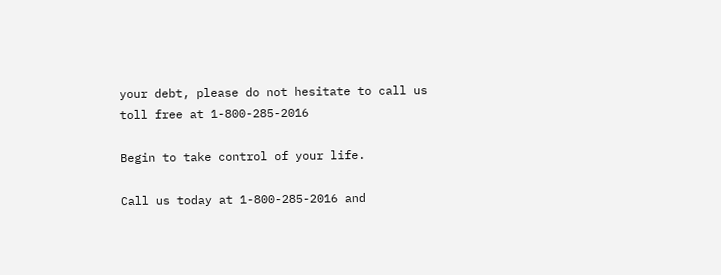your debt, please do not hesitate to call us toll free at 1-800-285-2016

Begin to take control of your life.

Call us today at 1-800-285-2016 and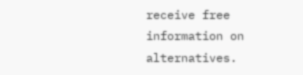receive free information on alternatives.